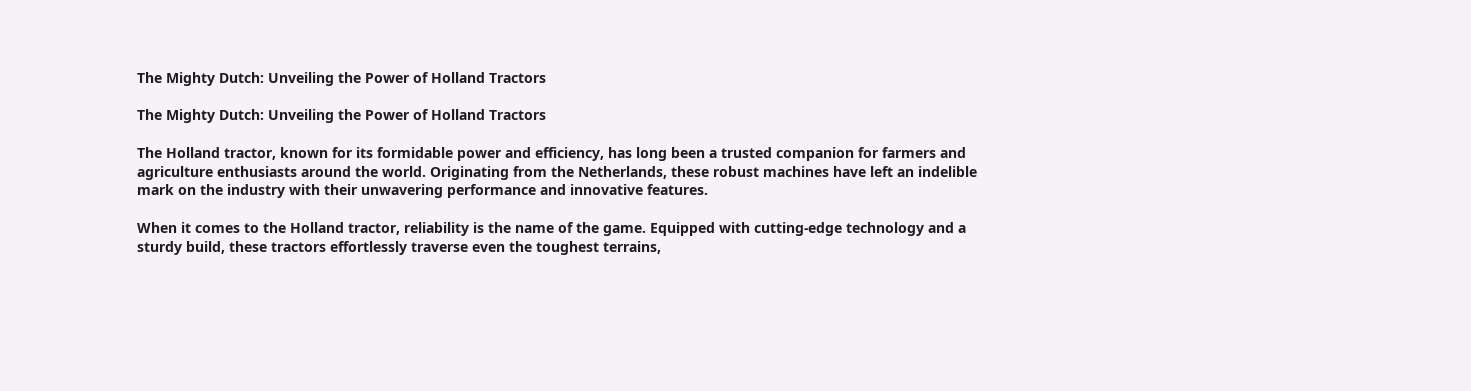The Mighty Dutch: Unveiling the Power of Holland Tractors

The Mighty Dutch: Unveiling the Power of Holland Tractors

The Holland tractor, known for its formidable power and efficiency, has long been a trusted companion for farmers and agriculture enthusiasts around the world. Originating from the Netherlands, these robust machines have left an indelible mark on the industry with their unwavering performance and innovative features.

When it comes to the Holland tractor, reliability is the name of the game. Equipped with cutting-edge technology and a sturdy build, these tractors effortlessly traverse even the toughest terrains,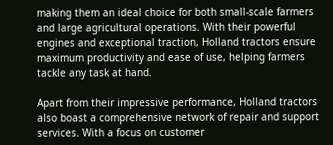making them an ideal choice for both small-scale farmers and large agricultural operations. With their powerful engines and exceptional traction, Holland tractors ensure maximum productivity and ease of use, helping farmers tackle any task at hand.

Apart from their impressive performance, Holland tractors also boast a comprehensive network of repair and support services. With a focus on customer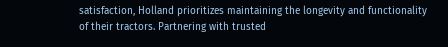satisfaction, Holland prioritizes maintaining the longevity and functionality of their tractors. Partnering with trusted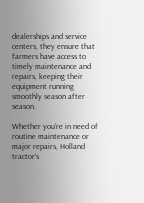dealerships and service centers, they ensure that farmers have access to timely maintenance and repairs, keeping their equipment running smoothly season after season.

Whether you’re in need of routine maintenance or major repairs, Holland tractor’s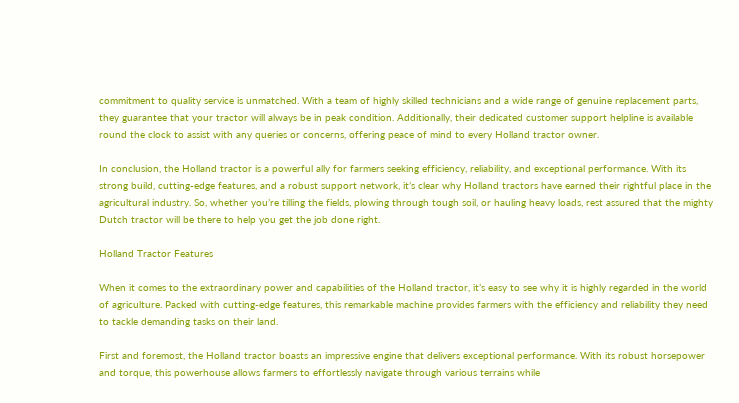commitment to quality service is unmatched. With a team of highly skilled technicians and a wide range of genuine replacement parts, they guarantee that your tractor will always be in peak condition. Additionally, their dedicated customer support helpline is available round the clock to assist with any queries or concerns, offering peace of mind to every Holland tractor owner.

In conclusion, the Holland tractor is a powerful ally for farmers seeking efficiency, reliability, and exceptional performance. With its strong build, cutting-edge features, and a robust support network, it’s clear why Holland tractors have earned their rightful place in the agricultural industry. So, whether you’re tilling the fields, plowing through tough soil, or hauling heavy loads, rest assured that the mighty Dutch tractor will be there to help you get the job done right.

Holland Tractor Features

When it comes to the extraordinary power and capabilities of the Holland tractor, it’s easy to see why it is highly regarded in the world of agriculture. Packed with cutting-edge features, this remarkable machine provides farmers with the efficiency and reliability they need to tackle demanding tasks on their land.

First and foremost, the Holland tractor boasts an impressive engine that delivers exceptional performance. With its robust horsepower and torque, this powerhouse allows farmers to effortlessly navigate through various terrains while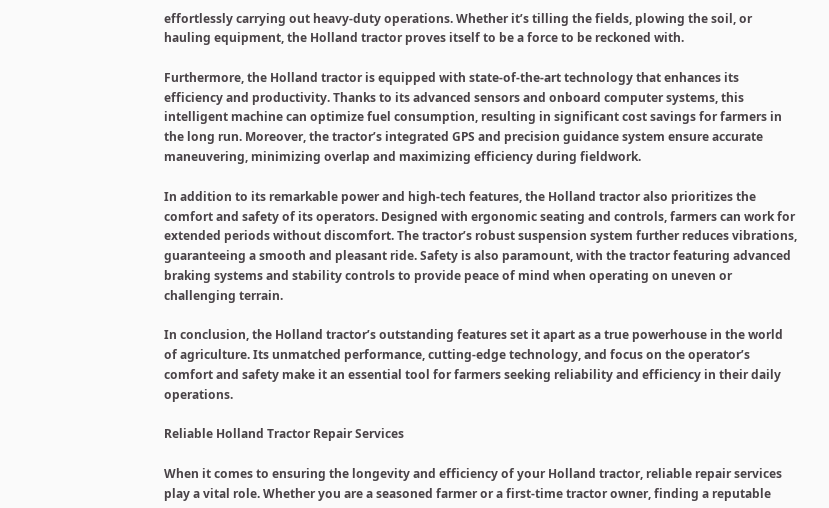effortlessly carrying out heavy-duty operations. Whether it’s tilling the fields, plowing the soil, or hauling equipment, the Holland tractor proves itself to be a force to be reckoned with.

Furthermore, the Holland tractor is equipped with state-of-the-art technology that enhances its efficiency and productivity. Thanks to its advanced sensors and onboard computer systems, this intelligent machine can optimize fuel consumption, resulting in significant cost savings for farmers in the long run. Moreover, the tractor’s integrated GPS and precision guidance system ensure accurate maneuvering, minimizing overlap and maximizing efficiency during fieldwork.

In addition to its remarkable power and high-tech features, the Holland tractor also prioritizes the comfort and safety of its operators. Designed with ergonomic seating and controls, farmers can work for extended periods without discomfort. The tractor’s robust suspension system further reduces vibrations, guaranteeing a smooth and pleasant ride. Safety is also paramount, with the tractor featuring advanced braking systems and stability controls to provide peace of mind when operating on uneven or challenging terrain.

In conclusion, the Holland tractor’s outstanding features set it apart as a true powerhouse in the world of agriculture. Its unmatched performance, cutting-edge technology, and focus on the operator’s comfort and safety make it an essential tool for farmers seeking reliability and efficiency in their daily operations.

Reliable Holland Tractor Repair Services

When it comes to ensuring the longevity and efficiency of your Holland tractor, reliable repair services play a vital role. Whether you are a seasoned farmer or a first-time tractor owner, finding a reputable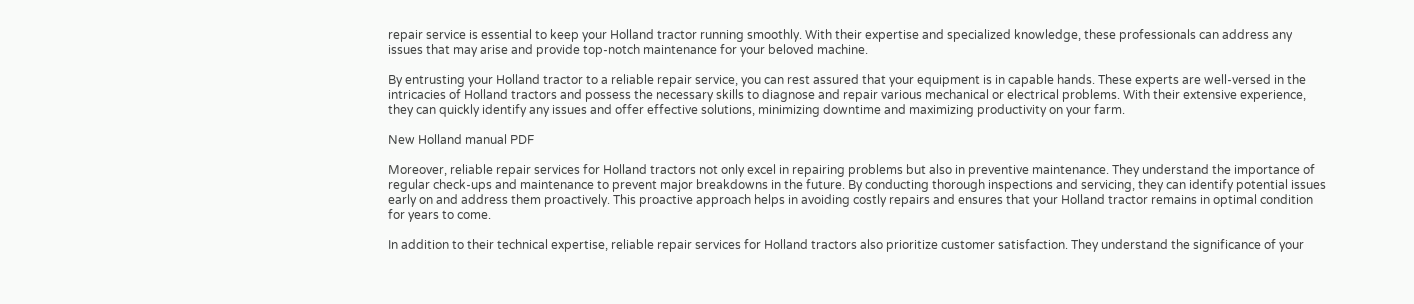repair service is essential to keep your Holland tractor running smoothly. With their expertise and specialized knowledge, these professionals can address any issues that may arise and provide top-notch maintenance for your beloved machine.

By entrusting your Holland tractor to a reliable repair service, you can rest assured that your equipment is in capable hands. These experts are well-versed in the intricacies of Holland tractors and possess the necessary skills to diagnose and repair various mechanical or electrical problems. With their extensive experience, they can quickly identify any issues and offer effective solutions, minimizing downtime and maximizing productivity on your farm.

New Holland manual PDF

Moreover, reliable repair services for Holland tractors not only excel in repairing problems but also in preventive maintenance. They understand the importance of regular check-ups and maintenance to prevent major breakdowns in the future. By conducting thorough inspections and servicing, they can identify potential issues early on and address them proactively. This proactive approach helps in avoiding costly repairs and ensures that your Holland tractor remains in optimal condition for years to come.

In addition to their technical expertise, reliable repair services for Holland tractors also prioritize customer satisfaction. They understand the significance of your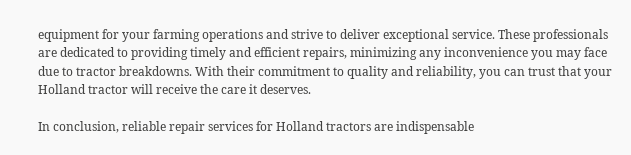equipment for your farming operations and strive to deliver exceptional service. These professionals are dedicated to providing timely and efficient repairs, minimizing any inconvenience you may face due to tractor breakdowns. With their commitment to quality and reliability, you can trust that your Holland tractor will receive the care it deserves.

In conclusion, reliable repair services for Holland tractors are indispensable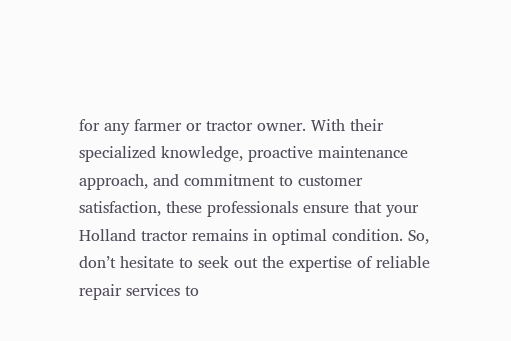for any farmer or tractor owner. With their specialized knowledge, proactive maintenance approach, and commitment to customer satisfaction, these professionals ensure that your Holland tractor remains in optimal condition. So, don’t hesitate to seek out the expertise of reliable repair services to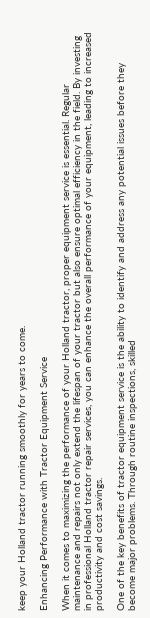keep your Holland tractor running smoothly for years to come.

Enhancing Performance with Tractor Equipment Service

When it comes to maximizing the performance of your Holland tractor, proper equipment service is essential. Regular maintenance and repairs not only extend the lifespan of your tractor but also ensure optimal efficiency in the field. By investing in professional Holland tractor repair services, you can enhance the overall performance of your equipment, leading to increased productivity and cost savings.

One of the key benefits of tractor equipment service is the ability to identify and address any potential issues before they become major problems. Through routine inspections, skilled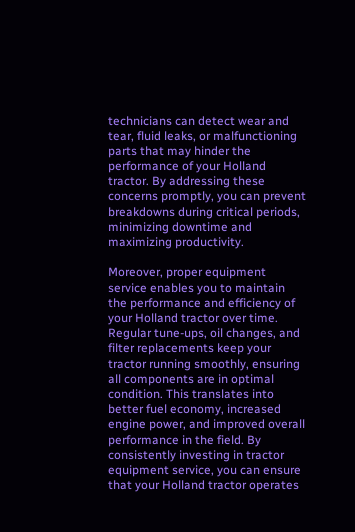technicians can detect wear and tear, fluid leaks, or malfunctioning parts that may hinder the performance of your Holland tractor. By addressing these concerns promptly, you can prevent breakdowns during critical periods, minimizing downtime and maximizing productivity.

Moreover, proper equipment service enables you to maintain the performance and efficiency of your Holland tractor over time. Regular tune-ups, oil changes, and filter replacements keep your tractor running smoothly, ensuring all components are in optimal condition. This translates into better fuel economy, increased engine power, and improved overall performance in the field. By consistently investing in tractor equipment service, you can ensure that your Holland tractor operates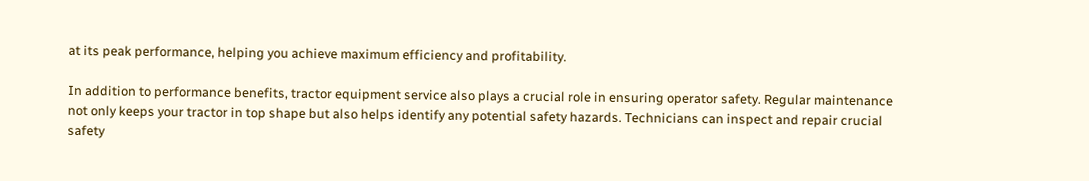at its peak performance, helping you achieve maximum efficiency and profitability.

In addition to performance benefits, tractor equipment service also plays a crucial role in ensuring operator safety. Regular maintenance not only keeps your tractor in top shape but also helps identify any potential safety hazards. Technicians can inspect and repair crucial safety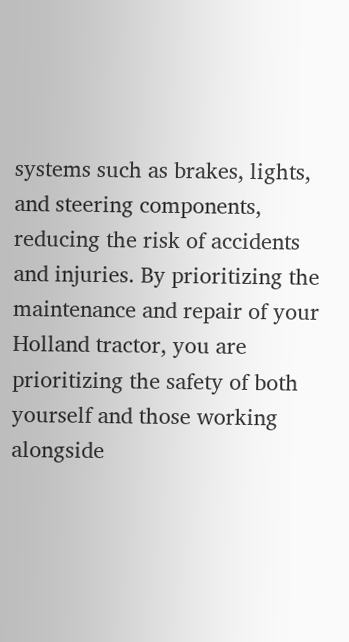systems such as brakes, lights, and steering components, reducing the risk of accidents and injuries. By prioritizing the maintenance and repair of your Holland tractor, you are prioritizing the safety of both yourself and those working alongside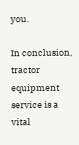you.

In conclusion, tractor equipment service is a vital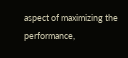aspect of maximizing the performance,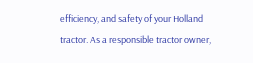efficiency, and safety of your Holland tractor. As a responsible tractor owner,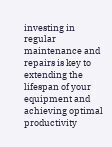investing in regular maintenance and repairs is key to extending the lifespan of your equipment and achieving optimal productivity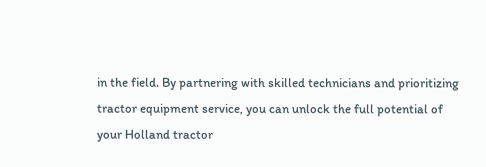in the field. By partnering with skilled technicians and prioritizing tractor equipment service, you can unlock the full potential of your Holland tractor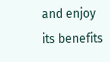and enjoy its benefits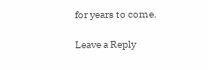for years to come.

Leave a Reply